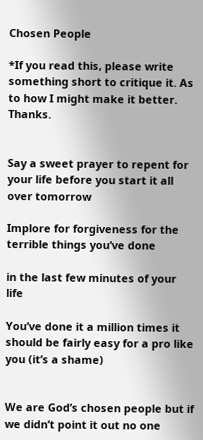Chosen People

*If you read this, please write something short to critique it. As to how I might make it better. Thanks.


Say a sweet prayer to repent for your life before you start it all over tomorrow

Implore for forgiveness for the terrible things you’ve done

in the last few minutes of your life

You’ve done it a million times it should be fairly easy for a pro like you (it’s a shame)


We are God’s chosen people but if we didn’t point it out no one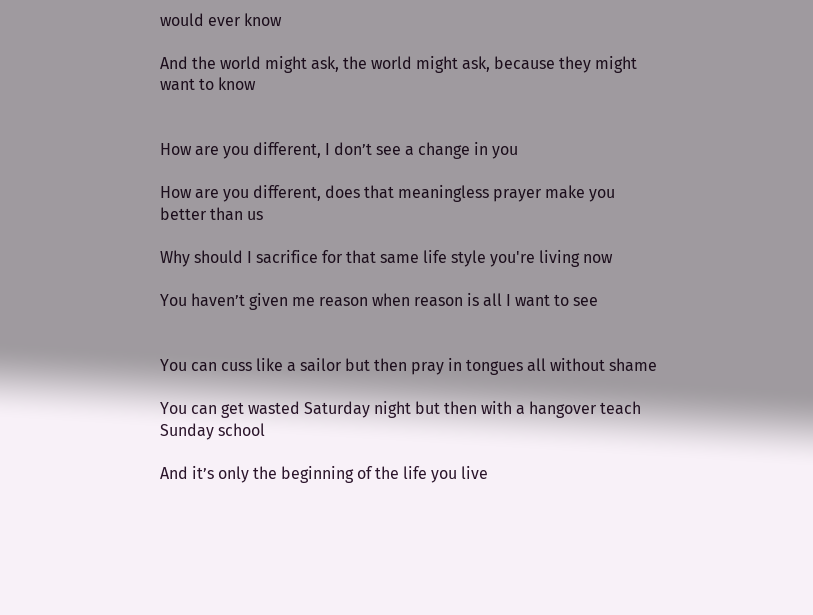would ever know

And the world might ask, the world might ask, because they might want to know


How are you different, I don’t see a change in you

How are you different, does that meaningless prayer make you better than us

Why should I sacrifice for that same life style you're living now

You haven’t given me reason when reason is all I want to see


You can cuss like a sailor but then pray in tongues all without shame

You can get wasted Saturday night but then with a hangover teach Sunday school

And it’s only the beginning of the life you live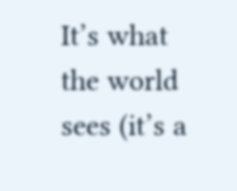It’s what the world sees (it’s a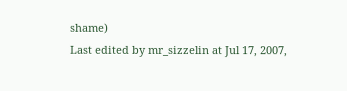shame)
Last edited by mr_sizzelin at Jul 17, 2007,